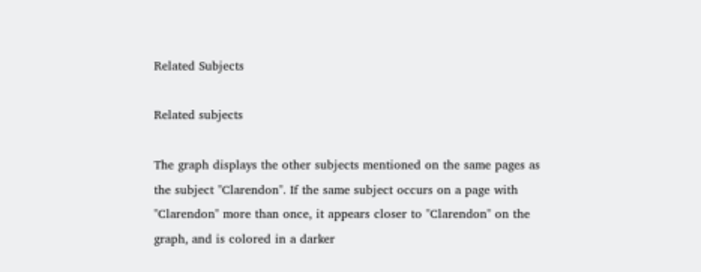Related Subjects

Related subjects

The graph displays the other subjects mentioned on the same pages as the subject "Clarendon". If the same subject occurs on a page with "Clarendon" more than once, it appears closer to "Clarendon" on the graph, and is colored in a darker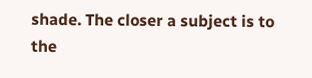shade. The closer a subject is to the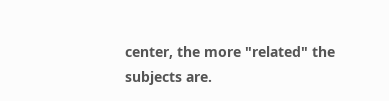center, the more "related" the subjects are.